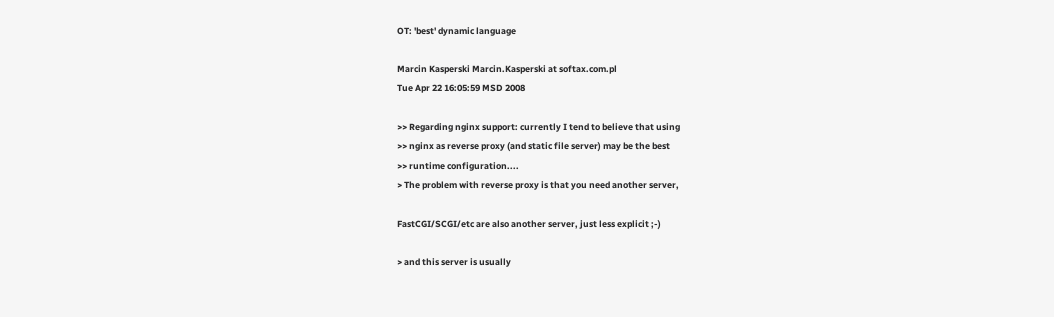OT: 'best' dynamic language

Marcin Kasperski Marcin.Kasperski at softax.com.pl
Tue Apr 22 16:05:59 MSD 2008

>> Regarding nginx support: currently I tend to believe that using
>> nginx as reverse proxy (and static file server) may be the best
>> runtime configuration....
> The problem with reverse proxy is that you need another server,

FastCGI/SCGI/etc are also another server, just less explicit ;-)

> and this server is usually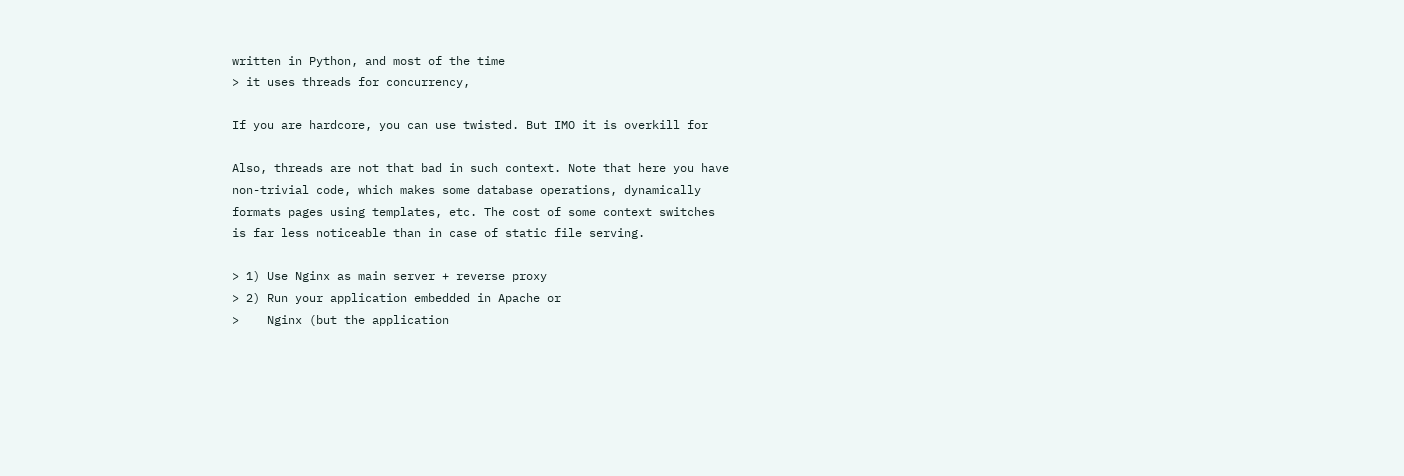written in Python, and most of the time
> it uses threads for concurrency,

If you are hardcore, you can use twisted. But IMO it is overkill for

Also, threads are not that bad in such context. Note that here you have
non-trivial code, which makes some database operations, dynamically
formats pages using templates, etc. The cost of some context switches
is far less noticeable than in case of static file serving.

> 1) Use Nginx as main server + reverse proxy
> 2) Run your application embedded in Apache or
>    Nginx (but the application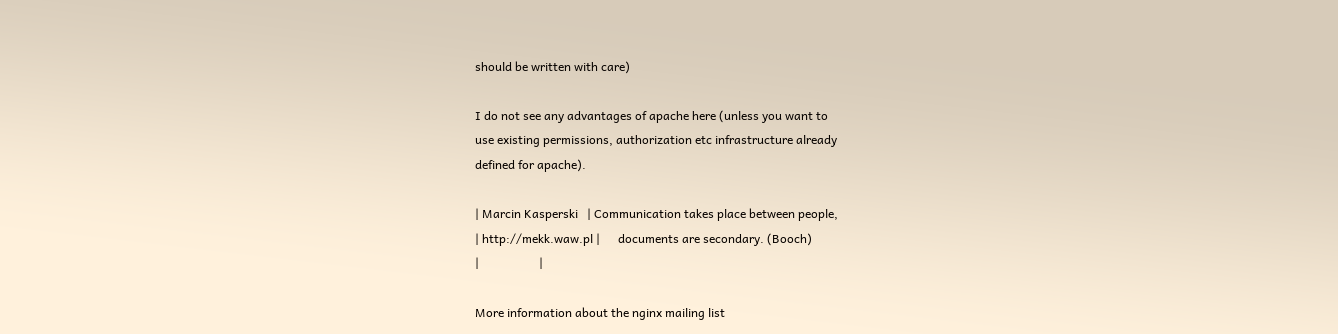should be written with care)

I do not see any advantages of apache here (unless you want to
use existing permissions, authorization etc infrastructure already
defined for apache).

| Marcin Kasperski   | Communication takes place between people,
| http://mekk.waw.pl |      documents are secondary. (Booch)
|                    |

More information about the nginx mailing list